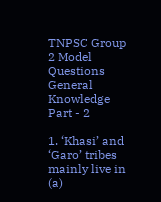TNPSC Group 2 Model Questions General Knowledge Part - 2

1. ‘Khasi’ and ‘Garo’ tribes mainly live in
(a)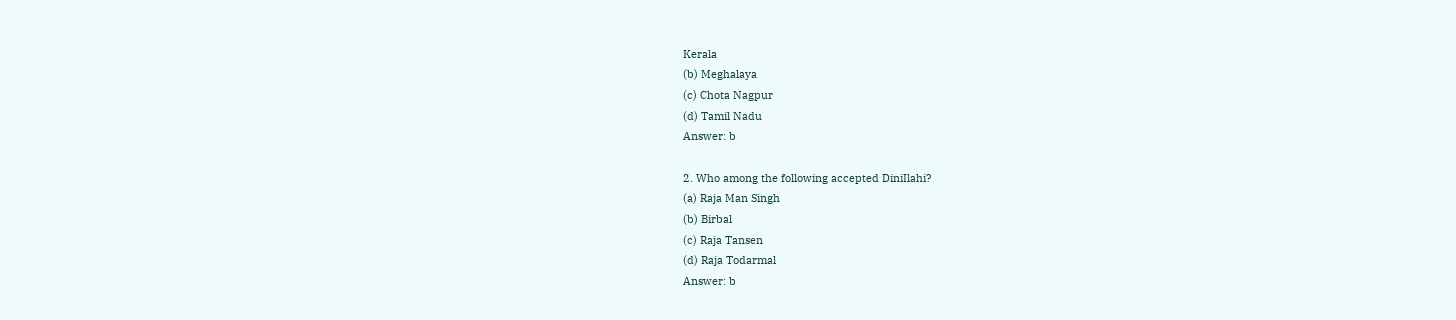Kerala
(b) Meghalaya
(c) Chota Nagpur
(d) Tamil Nadu
Answer: b

2. Who among the following accepted DiniIlahi?
(a) Raja Man Singh
(b) Birbal
(c) Raja Tansen
(d) Raja Todarmal
Answer: b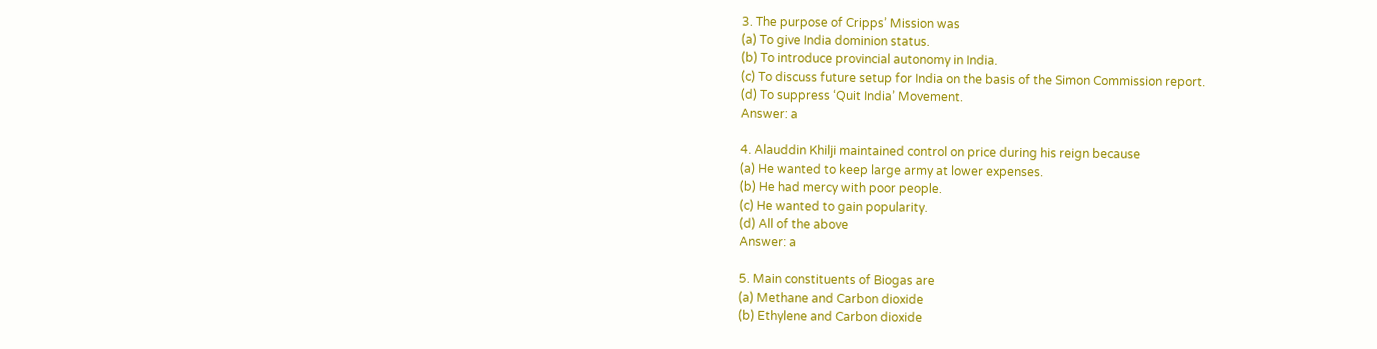3. The purpose of Cripps’ Mission was
(a) To give India dominion status.
(b) To introduce provincial autonomy in India.
(c) To discuss future setup for India on the basis of the Simon Commission report.
(d) To suppress ‘Quit India’ Movement.
Answer: a

4. Alauddin Khilji maintained control on price during his reign because
(a) He wanted to keep large army at lower expenses.
(b) He had mercy with poor people.
(c) He wanted to gain popularity.
(d) All of the above
Answer: a

5. Main constituents of Biogas are
(a) Methane and Carbon dioxide
(b) Ethylene and Carbon dioxide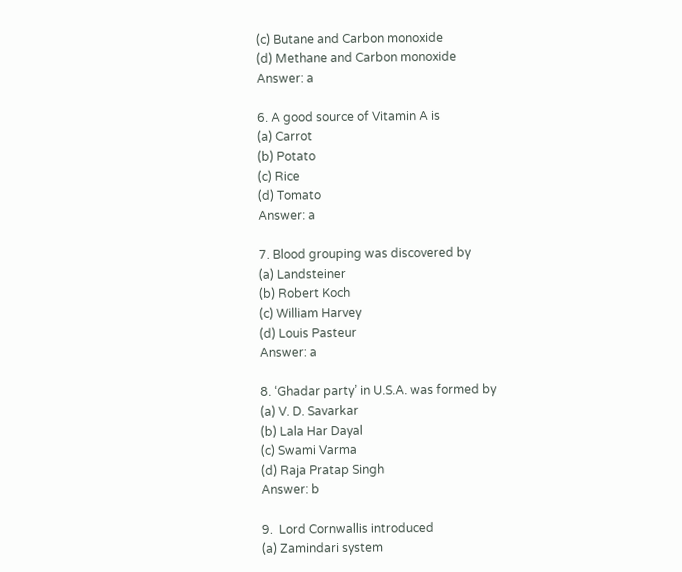(c) Butane and Carbon monoxide
(d) Methane and Carbon monoxide
Answer: a

6. A good source of Vitamin A is
(a) Carrot
(b) Potato
(c) Rice
(d) Tomato
Answer: a

7. Blood grouping was discovered by
(a) Landsteiner
(b) Robert Koch
(c) William Harvey
(d) Louis Pasteur
Answer: a

8. ‘Ghadar party’ in U.S.A. was formed by
(a) V. D. Savarkar
(b) Lala Har Dayal
(c) Swami Varma
(d) Raja Pratap Singh
Answer: b

9.  Lord Cornwallis introduced
(a) Zamindari system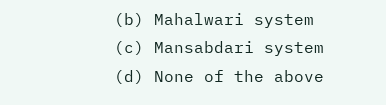(b) Mahalwari system
(c) Mansabdari system
(d) None of the above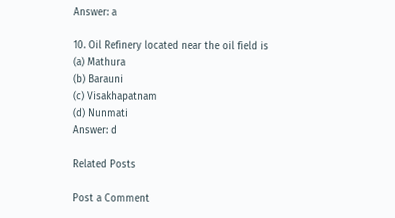Answer: a

10. Oil Refinery located near the oil field is
(a) Mathura
(b) Barauni
(c) Visakhapatnam
(d) Nunmati
Answer: d

Related Posts

Post a Comment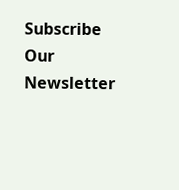Subscribe Our Newsletter